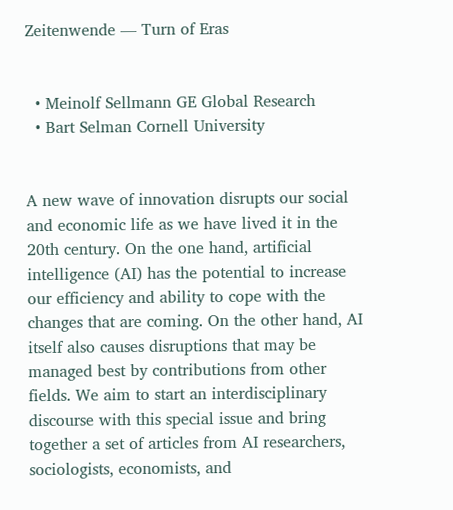Zeitenwende — Turn of Eras


  • Meinolf Sellmann GE Global Research
  • Bart Selman Cornell University


A new wave of innovation disrupts our social and economic life as we have lived it in the 20th century. On the one hand, artificial intelligence (AI) has the potential to increase our efficiency and ability to cope with the changes that are coming. On the other hand, AI itself also causes disruptions that may be managed best by contributions from other fields. We aim to start an interdisciplinary discourse with this special issue and bring together a set of articles from AI researchers, sociologists, economists, and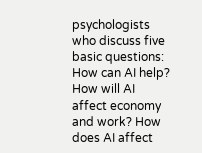psychologists who discuss five basic questions: How can AI help? How will AI affect economy and work? How does AI affect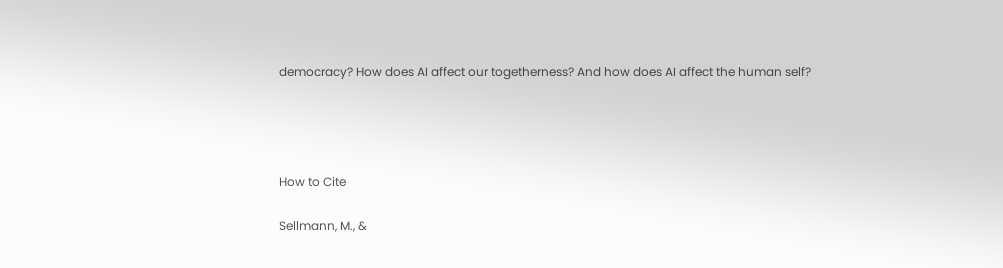democracy? How does AI affect our togetherness? And how does AI affect the human self?




How to Cite

Sellmann, M., &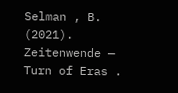Selman , B. (2021). Zeitenwende — Turn of Eras .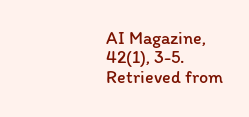AI Magazine, 42(1), 3-5. Retrieved from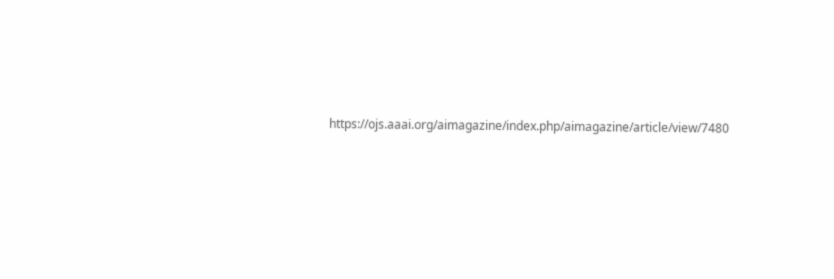https://ojs.aaai.org/aimagazine/index.php/aimagazine/article/view/7480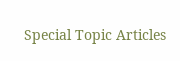Special Topic Articles